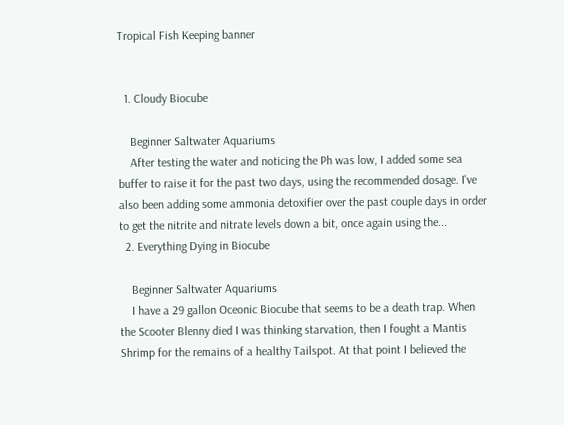Tropical Fish Keeping banner


  1. Cloudy Biocube

    Beginner Saltwater Aquariums
    After testing the water and noticing the Ph was low, I added some sea buffer to raise it for the past two days, using the recommended dosage. I've also been adding some ammonia detoxifier over the past couple days in order to get the nitrite and nitrate levels down a bit, once again using the...
  2. Everything Dying in Biocube

    Beginner Saltwater Aquariums
    I have a 29 gallon Oceonic Biocube that seems to be a death trap. When the Scooter Blenny died I was thinking starvation, then I fought a Mantis Shrimp for the remains of a healthy Tailspot. At that point I believed the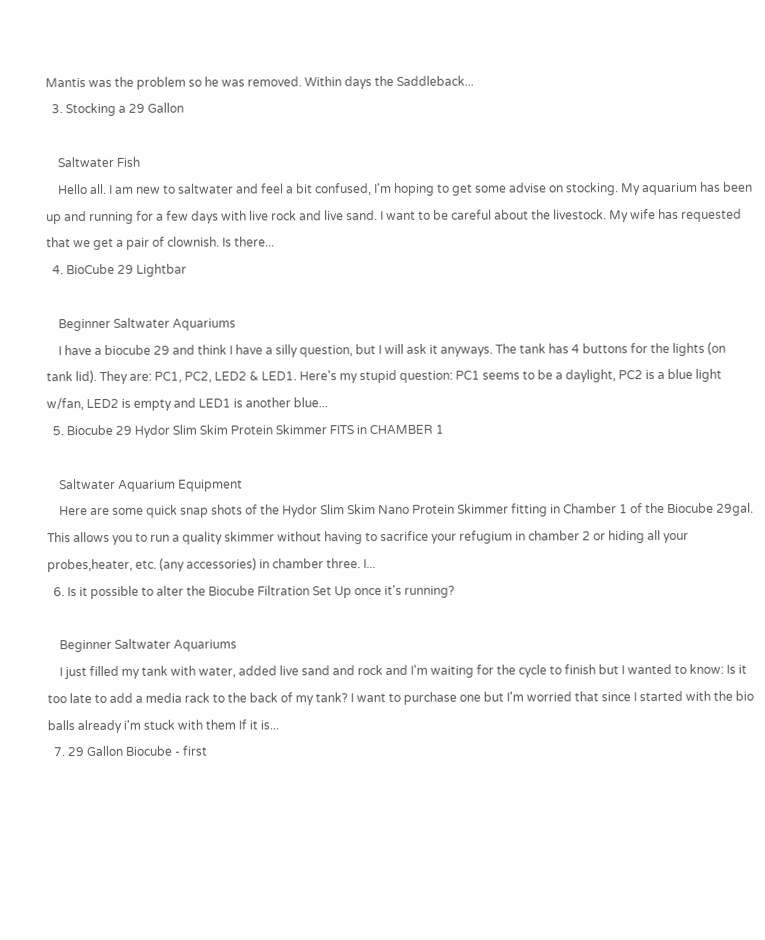Mantis was the problem so he was removed. Within days the Saddleback...
  3. Stocking a 29 Gallon

    Saltwater Fish
    Hello all. I am new to saltwater and feel a bit confused, I'm hoping to get some advise on stocking. My aquarium has been up and running for a few days with live rock and live sand. I want to be careful about the livestock. My wife has requested that we get a pair of clownish. Is there...
  4. BioCube 29 Lightbar

    Beginner Saltwater Aquariums
    I have a biocube 29 and think I have a silly question, but I will ask it anyways. The tank has 4 buttons for the lights (on tank lid). They are: PC1, PC2, LED2 & LED1. Here's my stupid question: PC1 seems to be a daylight, PC2 is a blue light w/fan, LED2 is empty and LED1 is another blue...
  5. Biocube 29 Hydor Slim Skim Protein Skimmer FITS in CHAMBER 1

    Saltwater Aquarium Equipment
    Here are some quick snap shots of the Hydor Slim Skim Nano Protein Skimmer fitting in Chamber 1 of the Biocube 29gal. This allows you to run a quality skimmer without having to sacrifice your refugium in chamber 2 or hiding all your probes,heater, etc. (any accessories) in chamber three. I...
  6. Is it possible to alter the Biocube Filtration Set Up once it's running?

    Beginner Saltwater Aquariums
    I just filled my tank with water, added live sand and rock and I'm waiting for the cycle to finish but I wanted to know: Is it too late to add a media rack to the back of my tank? I want to purchase one but I'm worried that since I started with the bio balls already i'm stuck with them If it is...
  7. 29 Gallon Biocube - first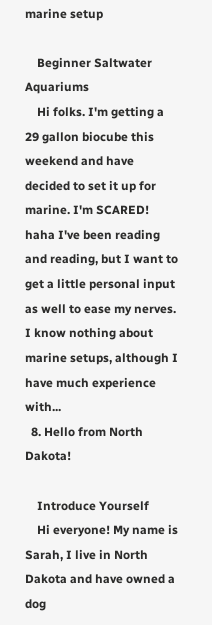marine setup

    Beginner Saltwater Aquariums
    Hi folks. I'm getting a 29 gallon biocube this weekend and have decided to set it up for marine. I'm SCARED! haha I've been reading and reading, but I want to get a little personal input as well to ease my nerves. I know nothing about marine setups, although I have much experience with...
  8. Hello from North Dakota!

    Introduce Yourself
    Hi everyone! My name is Sarah, I live in North Dakota and have owned a dog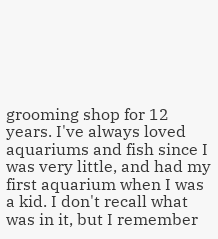grooming shop for 12 years. I've always loved aquariums and fish since I was very little, and had my first aquarium when I was a kid. I don't recall what was in it, but I remember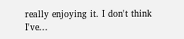really enjoying it. I don't think I've...